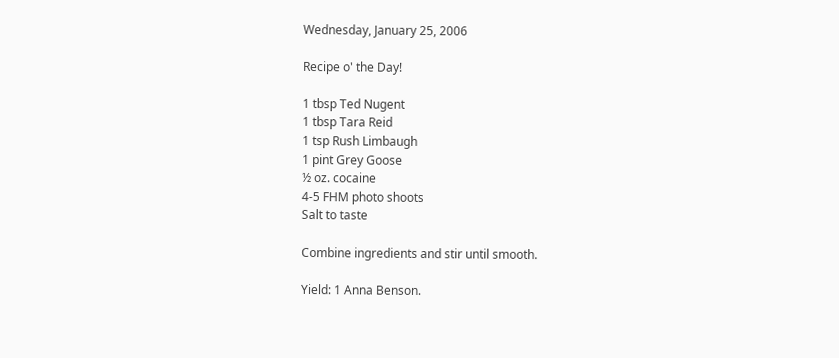Wednesday, January 25, 2006

Recipe o' the Day!

1 tbsp Ted Nugent
1 tbsp Tara Reid
1 tsp Rush Limbaugh
1 pint Grey Goose
½ oz. cocaine
4-5 FHM photo shoots
Salt to taste

Combine ingredients and stir until smooth.

Yield: 1 Anna Benson.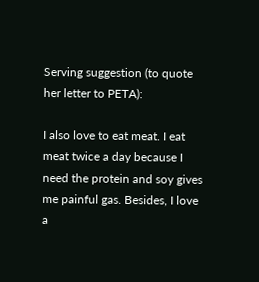Serving suggestion (to quote her letter to PETA):

I also love to eat meat. I eat meat twice a day because I need the protein and soy gives me painful gas. Besides, I love a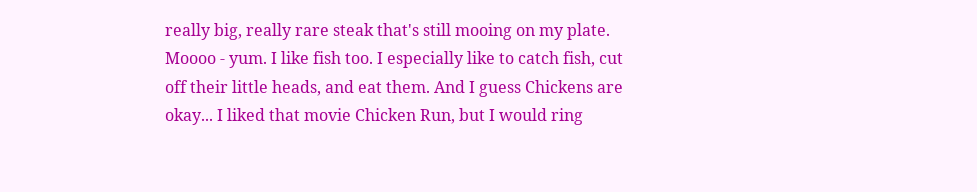really big, really rare steak that's still mooing on my plate. Moooo - yum. I like fish too. I especially like to catch fish, cut off their little heads, and eat them. And I guess Chickens are okay... I liked that movie Chicken Run, but I would ring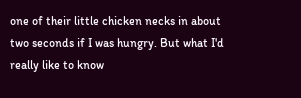one of their little chicken necks in about two seconds if I was hungry. But what I'd really like to know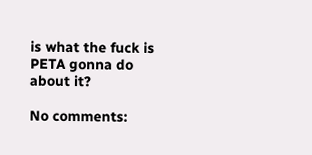is what the fuck is PETA gonna do about it?

No comments: